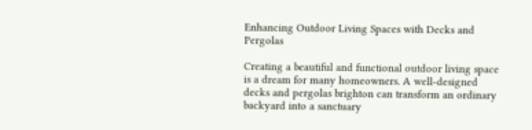Enhancing Outdoor Living Spaces with Decks and Pergolas

Creating a beautiful and functional outdoor living space is a dream for many homeowners. A well-designed decks and pergolas brighton can transform an ordinary backyard into a sanctuary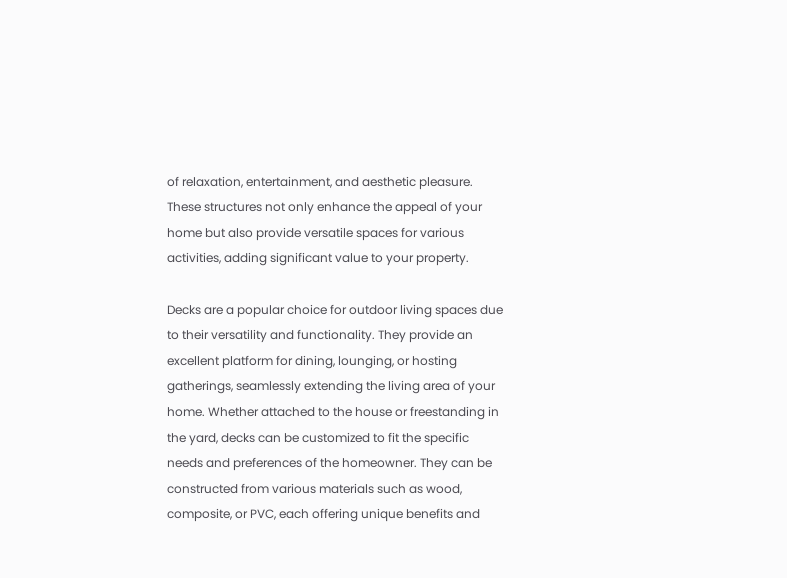of relaxation, entertainment, and aesthetic pleasure. These structures not only enhance the appeal of your home but also provide versatile spaces for various activities, adding significant value to your property.

Decks are a popular choice for outdoor living spaces due to their versatility and functionality. They provide an excellent platform for dining, lounging, or hosting gatherings, seamlessly extending the living area of your home. Whether attached to the house or freestanding in the yard, decks can be customized to fit the specific needs and preferences of the homeowner. They can be constructed from various materials such as wood, composite, or PVC, each offering unique benefits and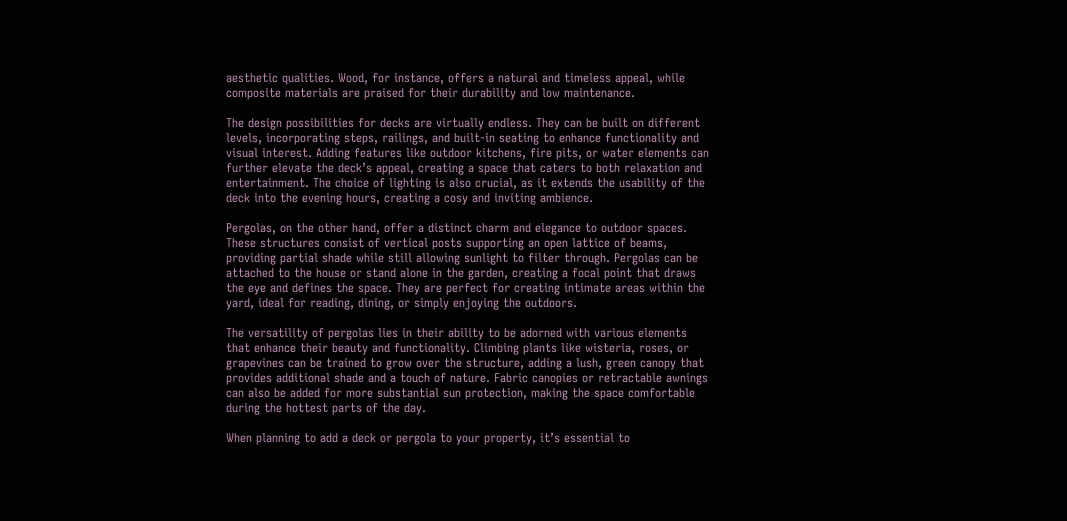aesthetic qualities. Wood, for instance, offers a natural and timeless appeal, while composite materials are praised for their durability and low maintenance.

The design possibilities for decks are virtually endless. They can be built on different levels, incorporating steps, railings, and built-in seating to enhance functionality and visual interest. Adding features like outdoor kitchens, fire pits, or water elements can further elevate the deck’s appeal, creating a space that caters to both relaxation and entertainment. The choice of lighting is also crucial, as it extends the usability of the deck into the evening hours, creating a cosy and inviting ambience.

Pergolas, on the other hand, offer a distinct charm and elegance to outdoor spaces. These structures consist of vertical posts supporting an open lattice of beams, providing partial shade while still allowing sunlight to filter through. Pergolas can be attached to the house or stand alone in the garden, creating a focal point that draws the eye and defines the space. They are perfect for creating intimate areas within the yard, ideal for reading, dining, or simply enjoying the outdoors.

The versatility of pergolas lies in their ability to be adorned with various elements that enhance their beauty and functionality. Climbing plants like wisteria, roses, or grapevines can be trained to grow over the structure, adding a lush, green canopy that provides additional shade and a touch of nature. Fabric canopies or retractable awnings can also be added for more substantial sun protection, making the space comfortable during the hottest parts of the day.

When planning to add a deck or pergola to your property, it’s essential to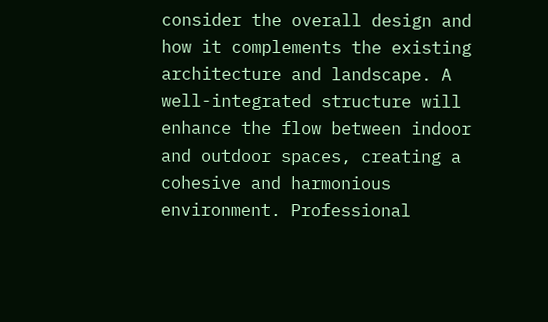consider the overall design and how it complements the existing architecture and landscape. A well-integrated structure will enhance the flow between indoor and outdoor spaces, creating a cohesive and harmonious environment. Professional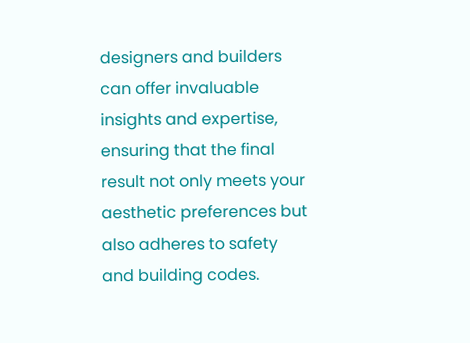designers and builders can offer invaluable insights and expertise, ensuring that the final result not only meets your aesthetic preferences but also adheres to safety and building codes.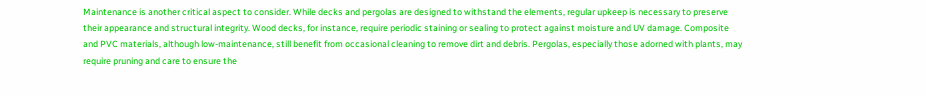Maintenance is another critical aspect to consider. While decks and pergolas are designed to withstand the elements, regular upkeep is necessary to preserve their appearance and structural integrity. Wood decks, for instance, require periodic staining or sealing to protect against moisture and UV damage. Composite and PVC materials, although low-maintenance, still benefit from occasional cleaning to remove dirt and debris. Pergolas, especially those adorned with plants, may require pruning and care to ensure the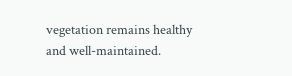vegetation remains healthy and well-maintained.